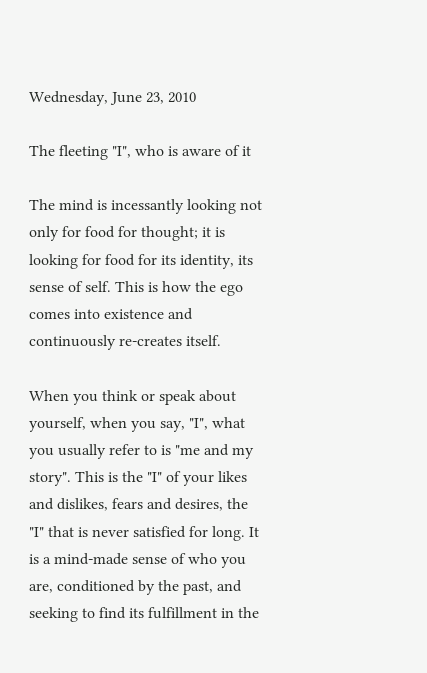Wednesday, June 23, 2010

The fleeting "I", who is aware of it

The mind is incessantly looking not only for food for thought; it is looking for food for its identity, its sense of self. This is how the ego comes into existence and continuously re-creates itself.

When you think or speak about yourself, when you say, "I", what you usually refer to is "me and my story". This is the "I" of your likes and dislikes, fears and desires, the "I" that is never satisfied for long. It is a mind-made sense of who you are, conditioned by the past, and seeking to find its fulfillment in the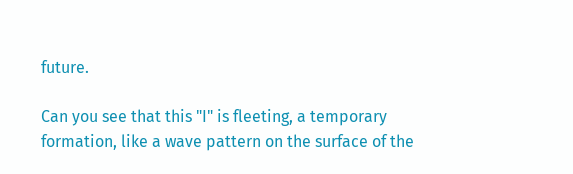future.

Can you see that this "I" is fleeting, a temporary formation, like a wave pattern on the surface of the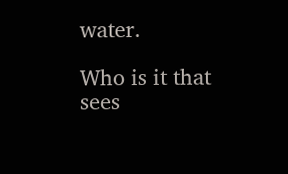water.

Who is it that sees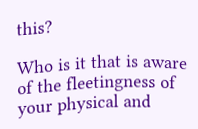this?

Who is it that is aware of the fleetingness of your physical and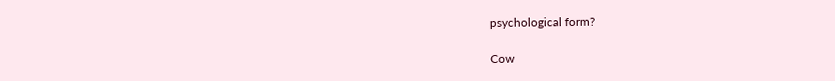psychological form?

Cow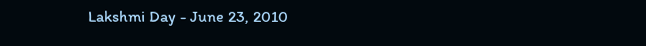Lakshmi Day - June 23, 2010